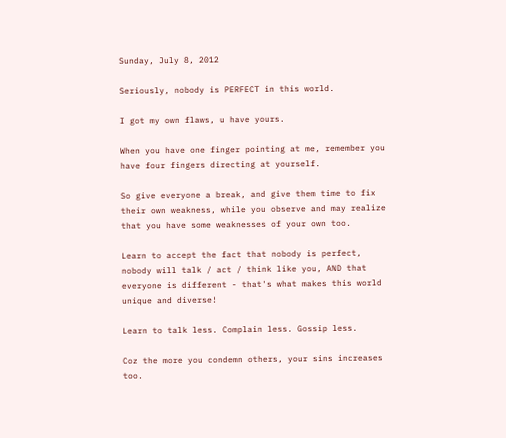Sunday, July 8, 2012

Seriously, nobody is PERFECT in this world.

I got my own flaws, u have yours.

When you have one finger pointing at me, remember you have four fingers directing at yourself.

So give everyone a break, and give them time to fix their own weakness, while you observe and may realize that you have some weaknesses of your own too.

Learn to accept the fact that nobody is perfect, nobody will talk / act / think like you, AND that everyone is different - that's what makes this world unique and diverse!

Learn to talk less. Complain less. Gossip less.

Coz the more you condemn others, your sins increases too.